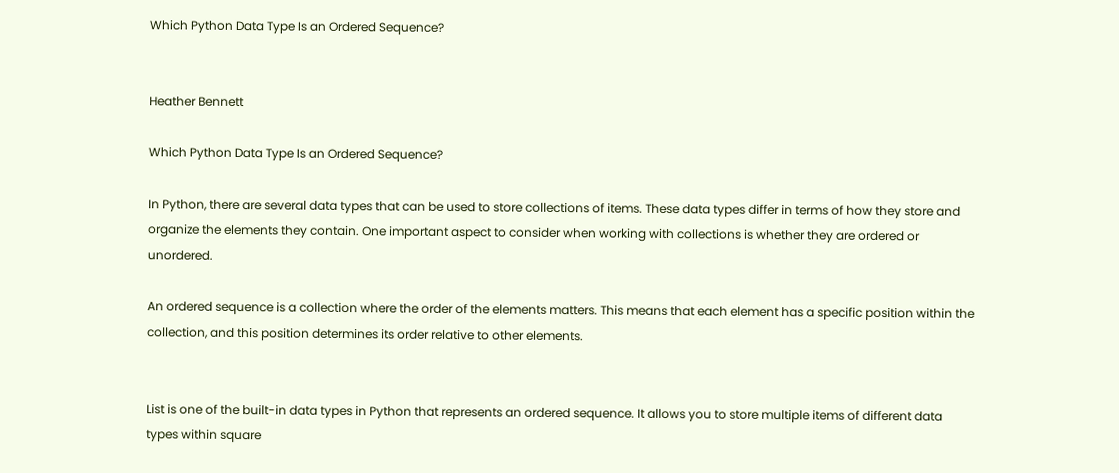Which Python Data Type Is an Ordered Sequence?


Heather Bennett

Which Python Data Type Is an Ordered Sequence?

In Python, there are several data types that can be used to store collections of items. These data types differ in terms of how they store and organize the elements they contain. One important aspect to consider when working with collections is whether they are ordered or unordered.

An ordered sequence is a collection where the order of the elements matters. This means that each element has a specific position within the collection, and this position determines its order relative to other elements.


List is one of the built-in data types in Python that represents an ordered sequence. It allows you to store multiple items of different data types within square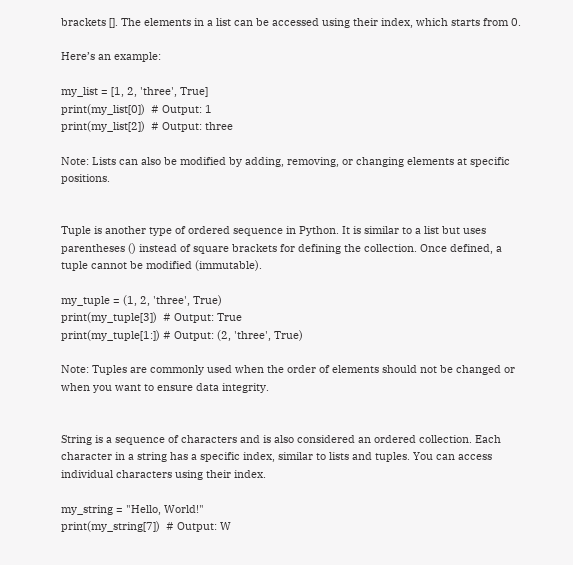brackets []. The elements in a list can be accessed using their index, which starts from 0.

Here’s an example:

my_list = [1, 2, 'three', True]
print(my_list[0])  # Output: 1
print(my_list[2])  # Output: three

Note: Lists can also be modified by adding, removing, or changing elements at specific positions.


Tuple is another type of ordered sequence in Python. It is similar to a list but uses parentheses () instead of square brackets for defining the collection. Once defined, a tuple cannot be modified (immutable).

my_tuple = (1, 2, 'three', True)
print(my_tuple[3])  # Output: True
print(my_tuple[1:]) # Output: (2, 'three', True)

Note: Tuples are commonly used when the order of elements should not be changed or when you want to ensure data integrity.


String is a sequence of characters and is also considered an ordered collection. Each character in a string has a specific index, similar to lists and tuples. You can access individual characters using their index.

my_string = "Hello, World!"
print(my_string[7])  # Output: W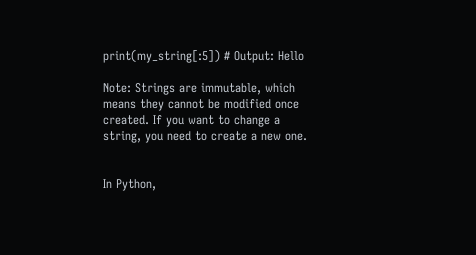print(my_string[:5]) # Output: Hello

Note: Strings are immutable, which means they cannot be modified once created. If you want to change a string, you need to create a new one.


In Python,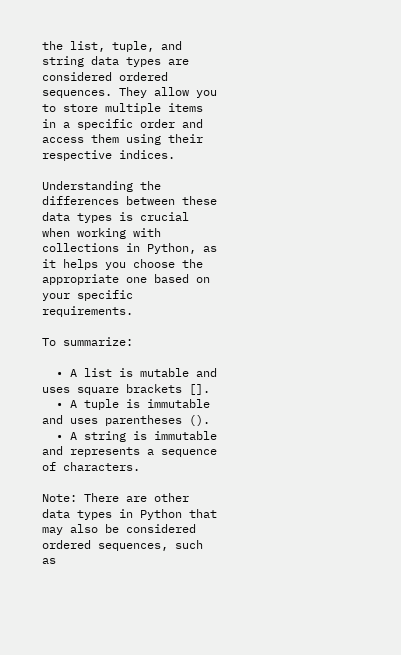the list, tuple, and string data types are considered ordered sequences. They allow you to store multiple items in a specific order and access them using their respective indices.

Understanding the differences between these data types is crucial when working with collections in Python, as it helps you choose the appropriate one based on your specific requirements.

To summarize:

  • A list is mutable and uses square brackets [].
  • A tuple is immutable and uses parentheses ().
  • A string is immutable and represents a sequence of characters.

Note: There are other data types in Python that may also be considered ordered sequences, such as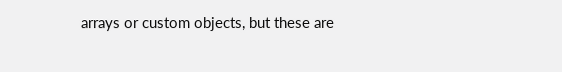arrays or custom objects, but these are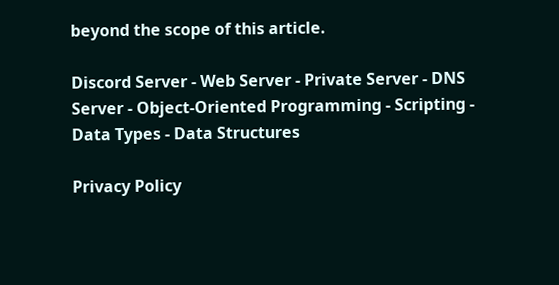beyond the scope of this article.

Discord Server - Web Server - Private Server - DNS Server - Object-Oriented Programming - Scripting - Data Types - Data Structures

Privacy Policy